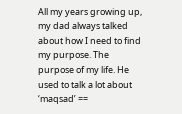All my years growing up, my dad always talked about how I need to find my purpose. The purpose of my life. He used to talk a lot about ‘maqsad’ ==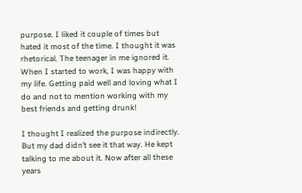purpose. I liked it couple of times but hated it most of the time. I thought it was rhetorical. The teenager in me ignored it. When I started to work, I was happy with my life. Getting paid well and loving what I do and not to mention working with my best friends and getting drunk!

I thought I realized the purpose indirectly. But my dad didn’t see it that way. He kept talking to me about it. Now after all these years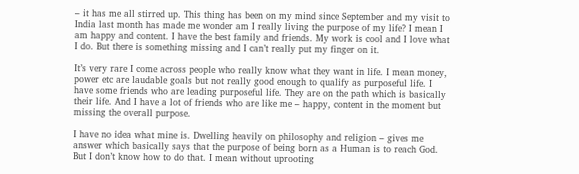– it has me all stirred up. This thing has been on my mind since September and my visit to India last month has made me wonder am I really living the purpose of my life? I mean I am happy and content. I have the best family and friends. My work is cool and I love what I do. But there is something missing and I can’t really put my finger on it.

It’s very rare I come across people who really know what they want in life. I mean money, power etc are laudable goals but not really good enough to qualify as purposeful life. I have some friends who are leading purposeful life. They are on the path which is basically their life. And I have a lot of friends who are like me – happy, content in the moment but missing the overall purpose.

I have no idea what mine is. Dwelling heavily on philosophy and religion – gives me answer which basically says that the purpose of being born as a Human is to reach God. But I don’t know how to do that. I mean without uprooting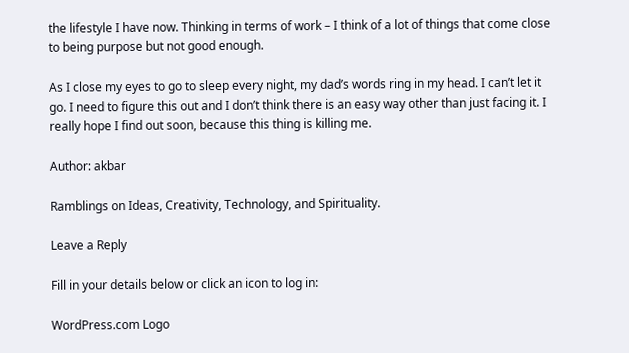the lifestyle I have now. Thinking in terms of work – I think of a lot of things that come close to being purpose but not good enough.

As I close my eyes to go to sleep every night, my dad’s words ring in my head. I can’t let it go. I need to figure this out and I don’t think there is an easy way other than just facing it. I really hope I find out soon, because this thing is killing me.

Author: akbar

Ramblings on Ideas, Creativity, Technology, and Spirituality.

Leave a Reply

Fill in your details below or click an icon to log in:

WordPress.com Logo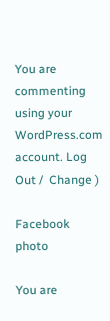You are commenting using your WordPress.com account. Log Out /  Change )

Facebook photo

You are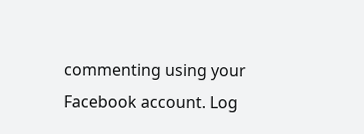commenting using your Facebook account. Log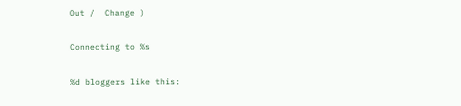Out /  Change )

Connecting to %s

%d bloggers like this: